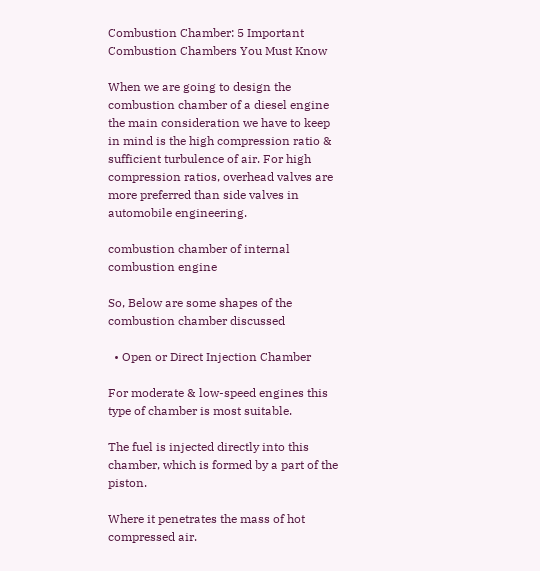Combustion Chamber: 5 Important Combustion Chambers You Must Know

When we are going to design the combustion chamber of a diesel engine the main consideration we have to keep in mind is the high compression ratio & sufficient turbulence of air. For high compression ratios, overhead valves are more preferred than side valves in automobile engineering.

combustion chamber of internal combustion engine

So, Below are some shapes of the combustion chamber discussed

  • Open or Direct Injection Chamber

For moderate & low-speed engines this type of chamber is most suitable.

The fuel is injected directly into this chamber, which is formed by a part of the piston.

Where it penetrates the mass of hot compressed air.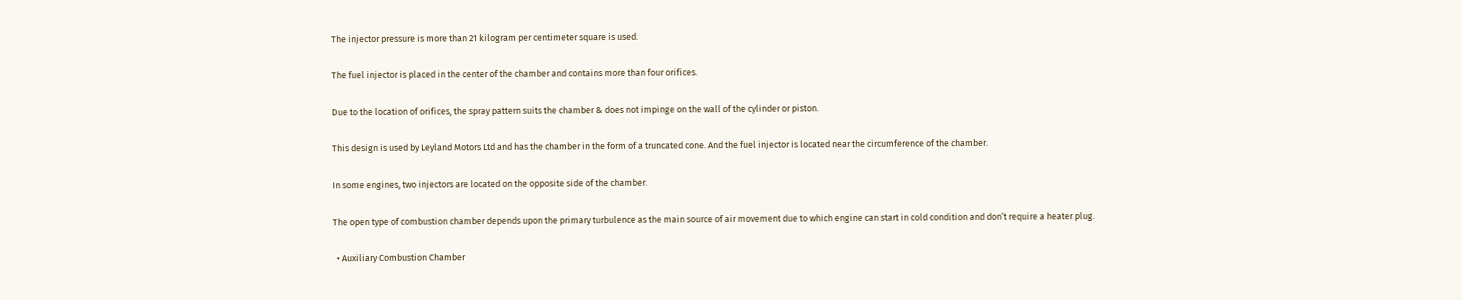The injector pressure is more than 21 kilogram per centimeter square is used.

The fuel injector is placed in the center of the chamber and contains more than four orifices.

Due to the location of orifices, the spray pattern suits the chamber & does not impinge on the wall of the cylinder or piston.

This design is used by Leyland Motors Ltd and has the chamber in the form of a truncated cone. And the fuel injector is located near the circumference of the chamber.

In some engines, two injectors are located on the opposite side of the chamber.

The open type of combustion chamber depends upon the primary turbulence as the main source of air movement due to which engine can start in cold condition and don’t require a heater plug.

  • Auxiliary Combustion Chamber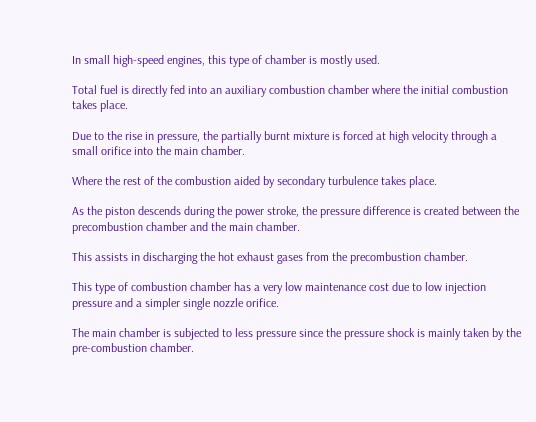In small high-speed engines, this type of chamber is mostly used.

Total fuel is directly fed into an auxiliary combustion chamber where the initial combustion takes place.

Due to the rise in pressure, the partially burnt mixture is forced at high velocity through a small orifice into the main chamber.

Where the rest of the combustion aided by secondary turbulence takes place.

As the piston descends during the power stroke, the pressure difference is created between the precombustion chamber and the main chamber.

This assists in discharging the hot exhaust gases from the precombustion chamber.

This type of combustion chamber has a very low maintenance cost due to low injection pressure and a simpler single nozzle orifice.

The main chamber is subjected to less pressure since the pressure shock is mainly taken by the pre-combustion chamber.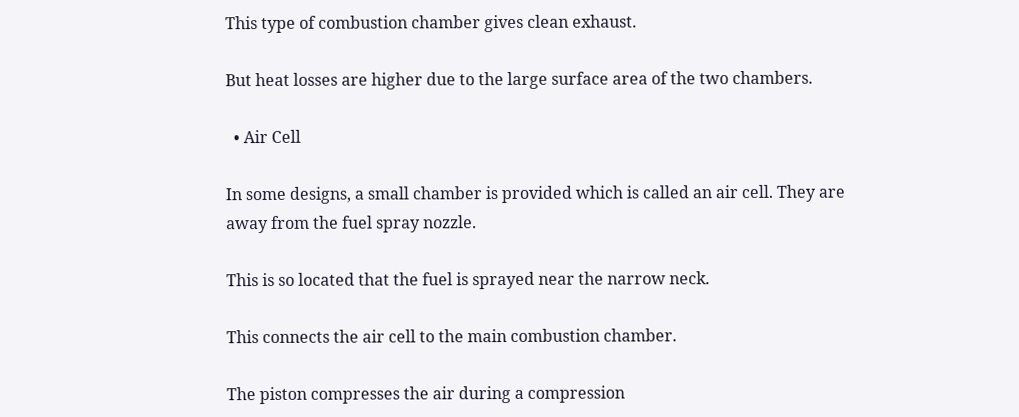This type of combustion chamber gives clean exhaust.

But heat losses are higher due to the large surface area of the two chambers.

  • Air Cell

In some designs, a small chamber is provided which is called an air cell. They are away from the fuel spray nozzle.

This is so located that the fuel is sprayed near the narrow neck.

This connects the air cell to the main combustion chamber.

The piston compresses the air during a compression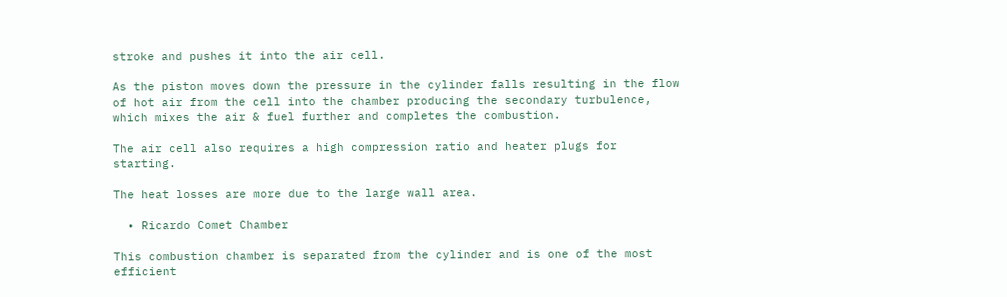stroke and pushes it into the air cell.

As the piston moves down the pressure in the cylinder falls resulting in the flow of hot air from the cell into the chamber producing the secondary turbulence, which mixes the air & fuel further and completes the combustion.

The air cell also requires a high compression ratio and heater plugs for starting.

The heat losses are more due to the large wall area.

  • Ricardo Comet Chamber

This combustion chamber is separated from the cylinder and is one of the most efficient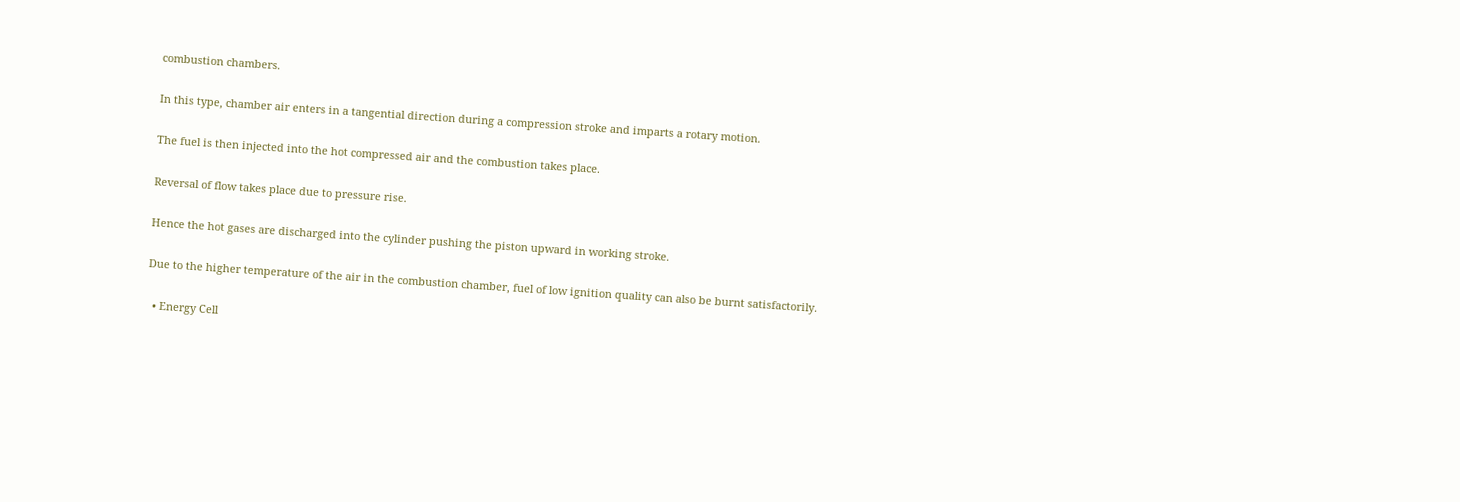combustion chambers.

In this type, chamber air enters in a tangential direction during a compression stroke and imparts a rotary motion.

The fuel is then injected into the hot compressed air and the combustion takes place.

Reversal of flow takes place due to pressure rise.

Hence the hot gases are discharged into the cylinder pushing the piston upward in working stroke.

Due to the higher temperature of the air in the combustion chamber, fuel of low ignition quality can also be burnt satisfactorily.

  • Energy Cell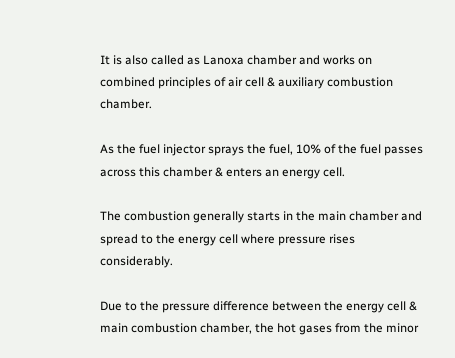It is also called as Lanoxa chamber and works on combined principles of air cell & auxiliary combustion chamber.

As the fuel injector sprays the fuel, 10% of the fuel passes across this chamber & enters an energy cell.

The combustion generally starts in the main chamber and spread to the energy cell where pressure rises considerably.

Due to the pressure difference between the energy cell & main combustion chamber, the hot gases from the minor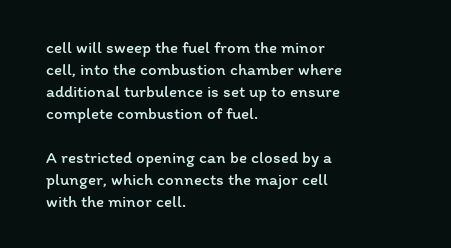cell will sweep the fuel from the minor cell, into the combustion chamber where additional turbulence is set up to ensure complete combustion of fuel.

A restricted opening can be closed by a plunger, which connects the major cell with the minor cell.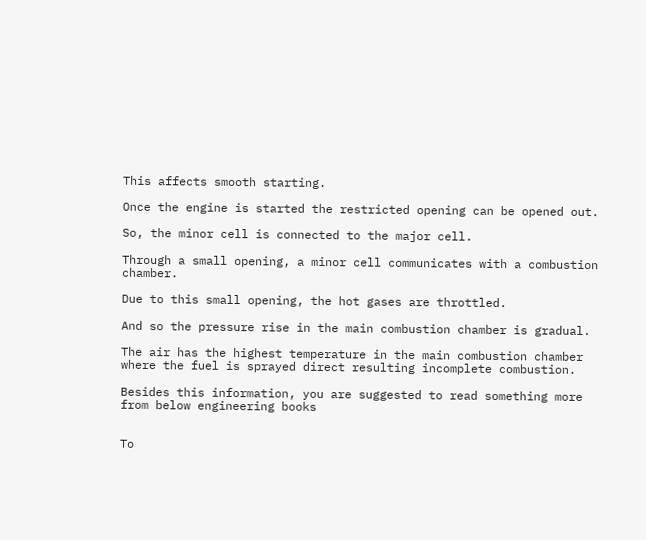This affects smooth starting.

Once the engine is started the restricted opening can be opened out.

So, the minor cell is connected to the major cell.

Through a small opening, a minor cell communicates with a combustion chamber.

Due to this small opening, the hot gases are throttled.

And so the pressure rise in the main combustion chamber is gradual.

The air has the highest temperature in the main combustion chamber where the fuel is sprayed direct resulting incomplete combustion.

Besides this information, you are suggested to read something more from below engineering books


To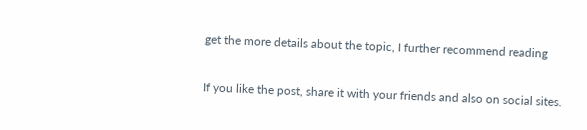get the more details about the topic, I further recommend reading

If you like the post, share it with your friends and also on social sites.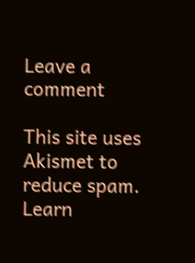Leave a comment

This site uses Akismet to reduce spam. Learn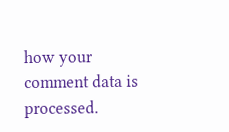how your comment data is processed.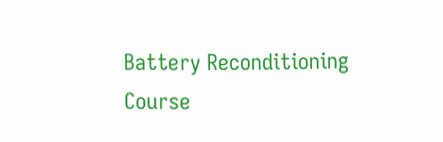Battery Reconditioning Course